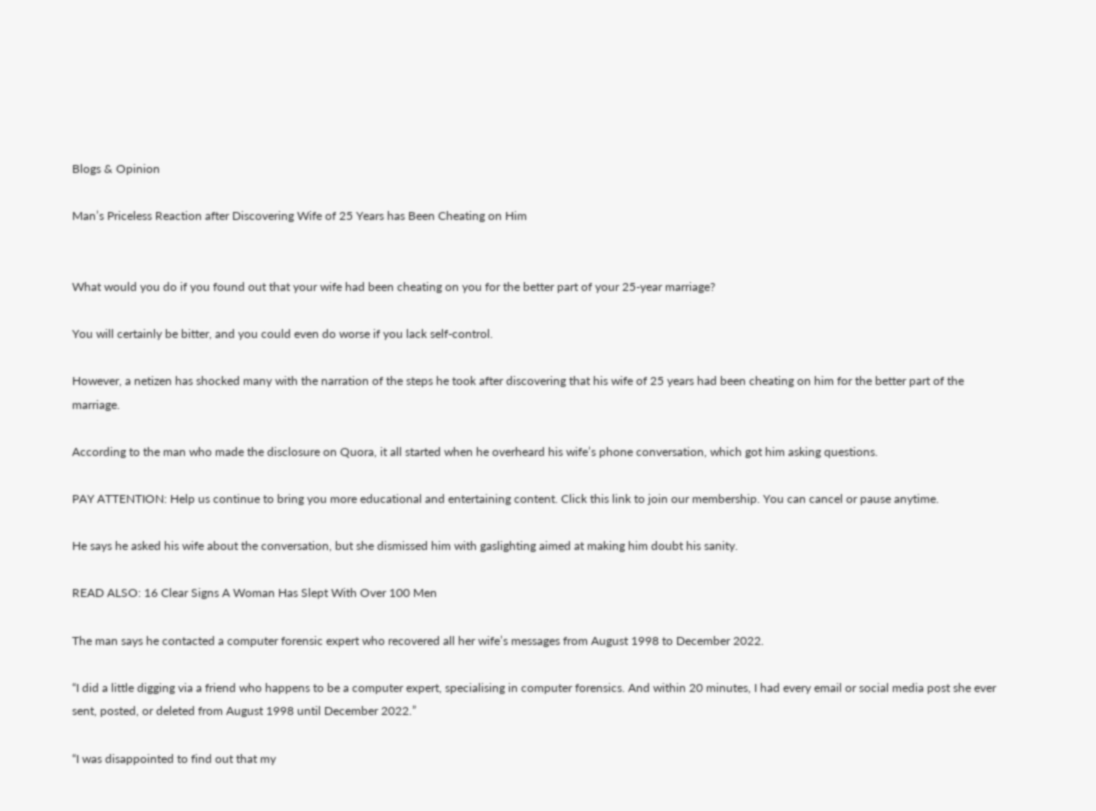Blogs & Opinion

Man’s Priceless Reaction after Discovering Wife of 25 Years has Been Cheating on Him


What would you do if you found out that your wife had been cheating on you for the better part of your 25-year marriage?

You will certainly be bitter, and you could even do worse if you lack self-control.

However, a netizen has shocked many with the narration of the steps he took after discovering that his wife of 25 years had been cheating on him for the better part of the marriage.

According to the man who made the disclosure on Quora, it all started when he overheard his wife’s phone conversation, which got him asking questions.

PAY ATTENTION: Help us continue to bring you more educational and entertaining content. Click this link to join our membership. You can cancel or pause anytime.

He says he asked his wife about the conversation, but she dismissed him with gaslighting aimed at making him doubt his sanity.

READ ALSO: 16 Clear Signs A Woman Has Slept With Over 100 Men

The man says he contacted a computer forensic expert who recovered all her wife’s messages from August 1998 to December 2022.

“I did a little digging via a friend who happens to be a computer expert, specialising in computer forensics. And within 20 minutes, I had every email or social media post she ever sent, posted, or deleted from August 1998 until December 2022.”

“I was disappointed to find out that my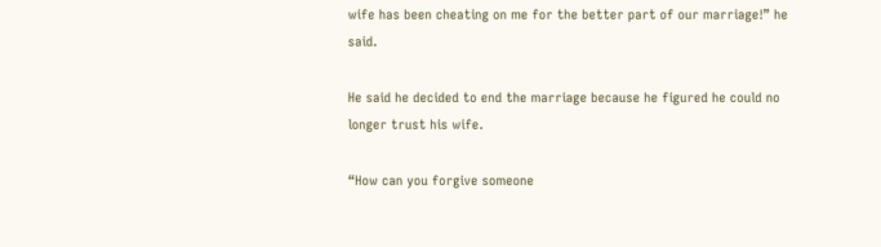wife has been cheating on me for the better part of our marriage!” he said.

He said he decided to end the marriage because he figured he could no longer trust his wife.

“How can you forgive someone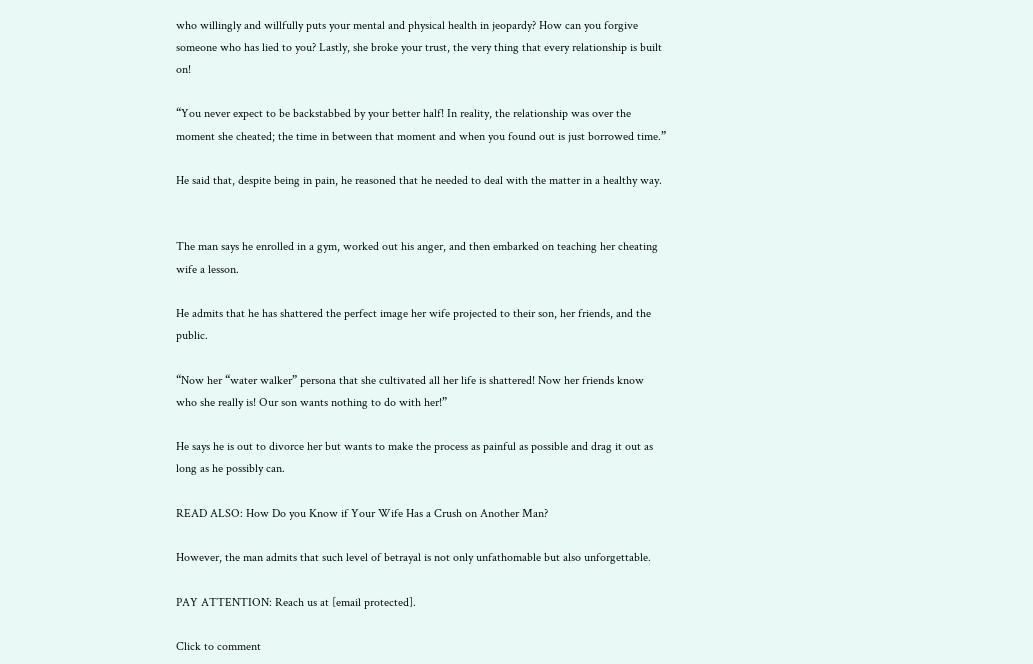who willingly and willfully puts your mental and physical health in jeopardy? How can you forgive someone who has lied to you? Lastly, she broke your trust, the very thing that every relationship is built on!

“You never expect to be backstabbed by your better half! In reality, the relationship was over the moment she cheated; the time in between that moment and when you found out is just borrowed time.”

He said that, despite being in pain, he reasoned that he needed to deal with the matter in a healthy way.


The man says he enrolled in a gym, worked out his anger, and then embarked on teaching her cheating wife a lesson.

He admits that he has shattered the perfect image her wife projected to their son, her friends, and the public.

“Now her “water walker” persona that she cultivated all her life is shattered! Now her friends know who she really is! Our son wants nothing to do with her!”

He says he is out to divorce her but wants to make the process as painful as possible and drag it out as long as he possibly can.

READ ALSO: How Do you Know if Your Wife Has a Crush on Another Man?

However, the man admits that such level of betrayal is not only unfathomable but also unforgettable.

PAY ATTENTION: Reach us at [email protected].

Click to comment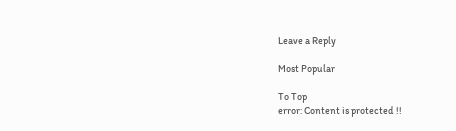Leave a Reply

Most Popular

To Top
error: Content is protected !!